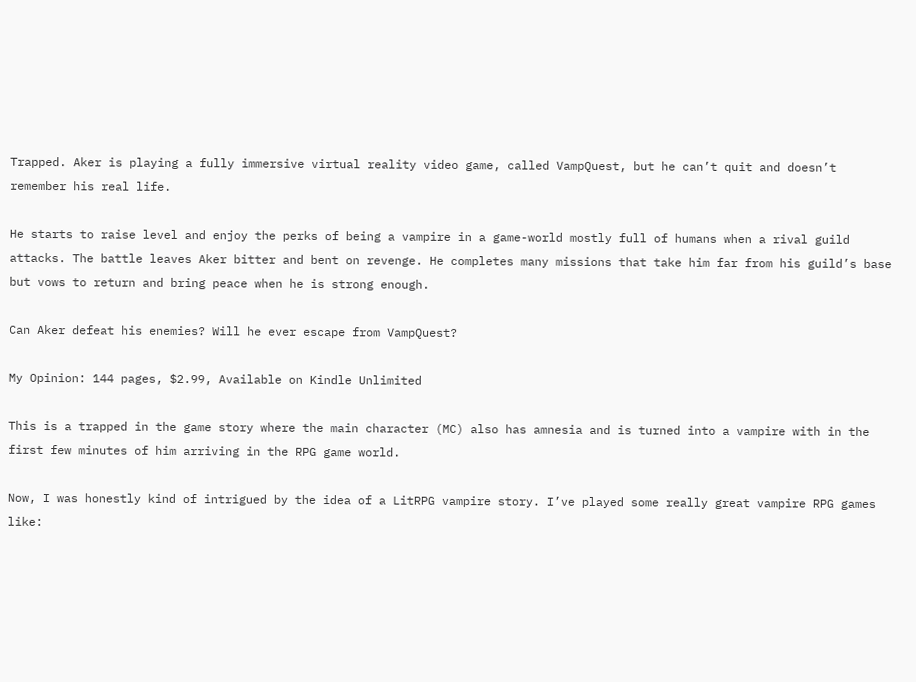Trapped. Aker is playing a fully immersive virtual reality video game, called VampQuest, but he can’t quit and doesn’t remember his real life.

He starts to raise level and enjoy the perks of being a vampire in a game-world mostly full of humans when a rival guild attacks. The battle leaves Aker bitter and bent on revenge. He completes many missions that take him far from his guild’s base but vows to return and bring peace when he is strong enough.

Can Aker defeat his enemies? Will he ever escape from VampQuest?

My Opinion: 144 pages, $2.99, Available on Kindle Unlimited

This is a trapped in the game story where the main character (MC) also has amnesia and is turned into a vampire with in the first few minutes of him arriving in the RPG game world.

Now, I was honestly kind of intrigued by the idea of a LitRPG vampire story. I’ve played some really great vampire RPG games like: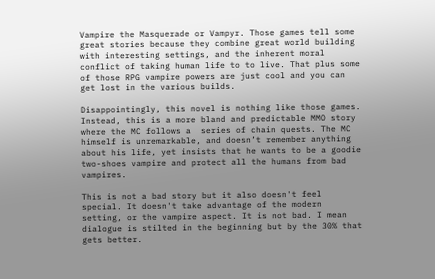Vampire the Masquerade or Vampyr. Those games tell some great stories because they combine great world building with interesting settings, and the inherent moral conflict of taking human life to to live. That plus some of those RPG vampire powers are just cool and you can get lost in the various builds.

Disappointingly, this novel is nothing like those games. Instead, this is a more bland and predictable MMO story where the MC follows a  series of chain quests. The MC himself is unremarkable, and doesn’t remember anything about his life, yet insists that he wants to be a goodie two-shoes vampire and protect all the humans from bad vampires.

This is not a bad story but it also doesn't feel special. It doesn't take advantage of the modern setting, or the vampire aspect. It is not bad. I mean dialogue is stilted in the beginning but by the 30% that gets better.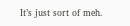It’s just sort of meh.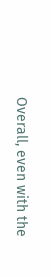Overall, even with the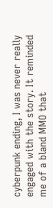cyberpunk ending, I was never really engaged with the story. It reminded me of a bland MMO that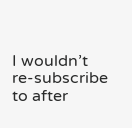I wouldn’t re-subscribe to after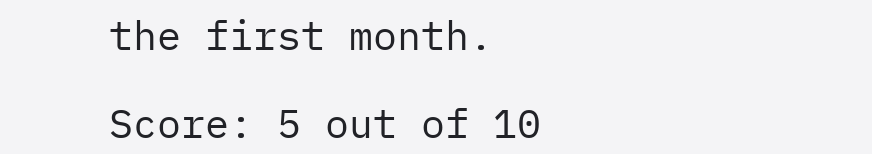the first month.

Score: 5 out of 10